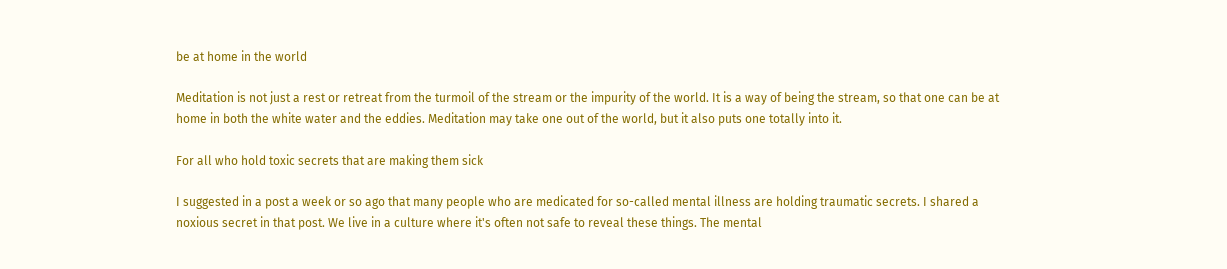be at home in the world

Meditation is not just a rest or retreat from the turmoil of the stream or the impurity of the world. It is a way of being the stream, so that one can be at home in both the white water and the eddies. Meditation may take one out of the world, but it also puts one totally into it.

For all who hold toxic secrets that are making them sick

I suggested in a post a week or so ago that many people who are medicated for so-called mental illness are holding traumatic secrets. I shared a noxious secret in that post. We live in a culture where it's often not safe to reveal these things. The mental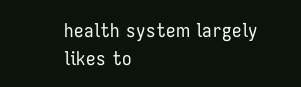health system largely likes to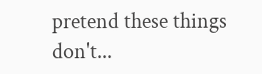pretend these things don't...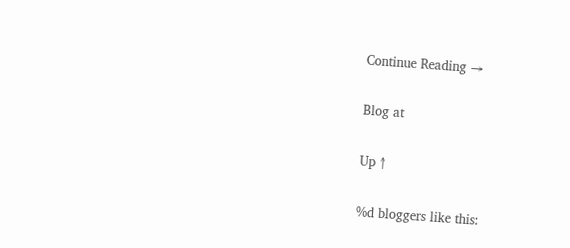Continue Reading →

Blog at

Up ↑

%d bloggers like this: